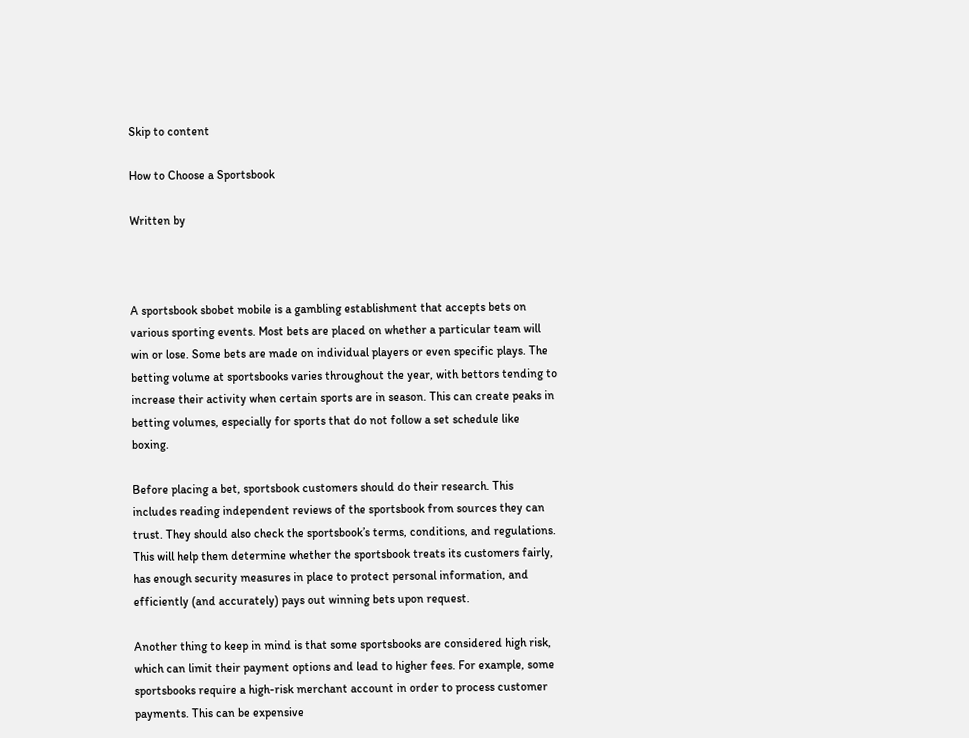Skip to content

How to Choose a Sportsbook

Written by



A sportsbook sbobet mobile is a gambling establishment that accepts bets on various sporting events. Most bets are placed on whether a particular team will win or lose. Some bets are made on individual players or even specific plays. The betting volume at sportsbooks varies throughout the year, with bettors tending to increase their activity when certain sports are in season. This can create peaks in betting volumes, especially for sports that do not follow a set schedule like boxing.

Before placing a bet, sportsbook customers should do their research. This includes reading independent reviews of the sportsbook from sources they can trust. They should also check the sportsbook’s terms, conditions, and regulations. This will help them determine whether the sportsbook treats its customers fairly, has enough security measures in place to protect personal information, and efficiently (and accurately) pays out winning bets upon request.

Another thing to keep in mind is that some sportsbooks are considered high risk, which can limit their payment options and lead to higher fees. For example, some sportsbooks require a high-risk merchant account in order to process customer payments. This can be expensive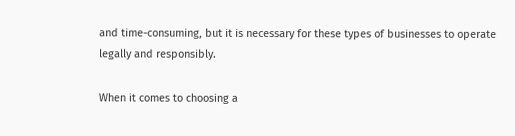and time-consuming, but it is necessary for these types of businesses to operate legally and responsibly.

When it comes to choosing a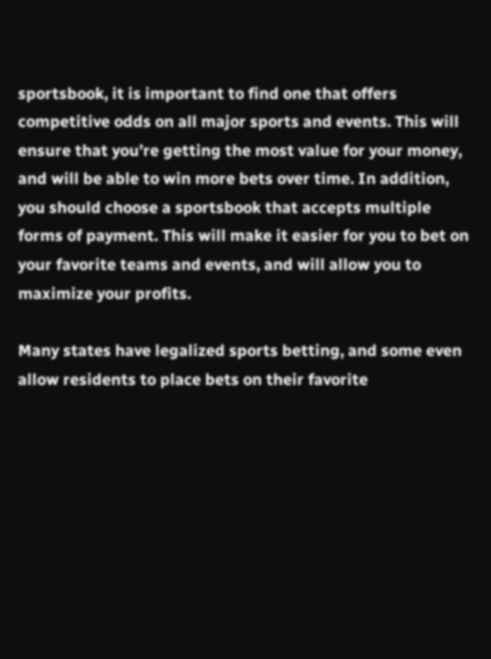sportsbook, it is important to find one that offers competitive odds on all major sports and events. This will ensure that you’re getting the most value for your money, and will be able to win more bets over time. In addition, you should choose a sportsbook that accepts multiple forms of payment. This will make it easier for you to bet on your favorite teams and events, and will allow you to maximize your profits.

Many states have legalized sports betting, and some even allow residents to place bets on their favorite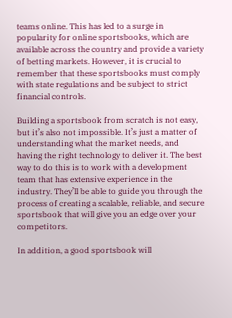teams online. This has led to a surge in popularity for online sportsbooks, which are available across the country and provide a variety of betting markets. However, it is crucial to remember that these sportsbooks must comply with state regulations and be subject to strict financial controls.

Building a sportsbook from scratch is not easy, but it’s also not impossible. It’s just a matter of understanding what the market needs, and having the right technology to deliver it. The best way to do this is to work with a development team that has extensive experience in the industry. They’ll be able to guide you through the process of creating a scalable, reliable, and secure sportsbook that will give you an edge over your competitors.

In addition, a good sportsbook will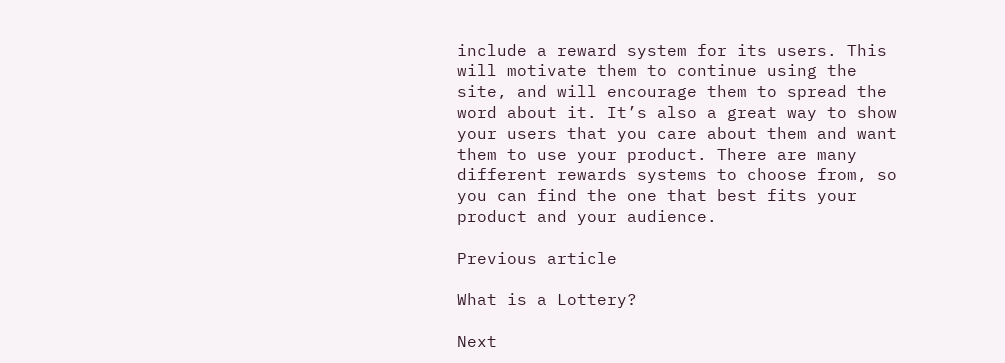include a reward system for its users. This will motivate them to continue using the site, and will encourage them to spread the word about it. It’s also a great way to show your users that you care about them and want them to use your product. There are many different rewards systems to choose from, so you can find the one that best fits your product and your audience.

Previous article

What is a Lottery?

Next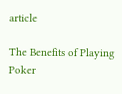article

The Benefits of Playing Poker